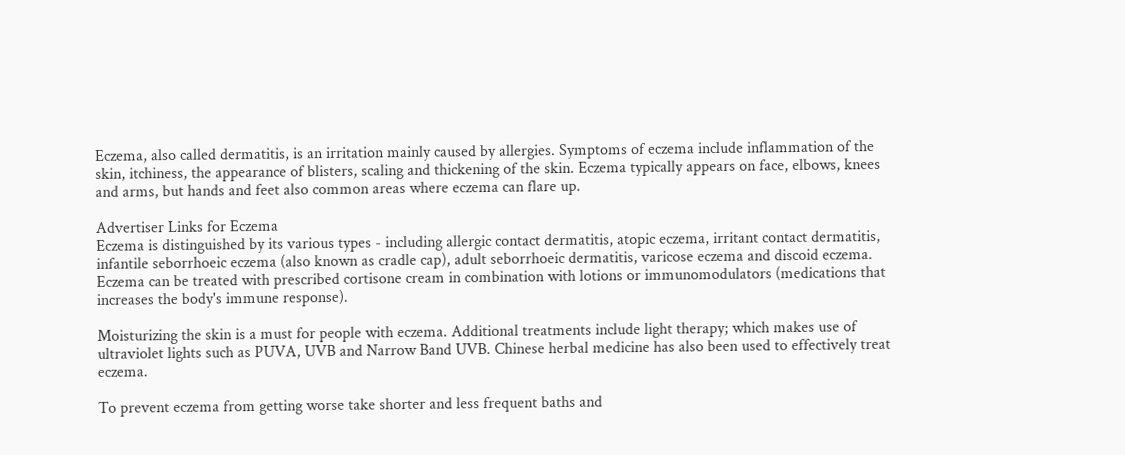Eczema, also called dermatitis, is an irritation mainly caused by allergies. Symptoms of eczema include inflammation of the skin, itchiness, the appearance of blisters, scaling and thickening of the skin. Eczema typically appears on face, elbows, knees and arms, but hands and feet also common areas where eczema can flare up.

Advertiser Links for Eczema
Eczema is distinguished by its various types - including allergic contact dermatitis, atopic eczema, irritant contact dermatitis, infantile seborrhoeic eczema (also known as cradle cap), adult seborrhoeic dermatitis, varicose eczema and discoid eczema. Eczema can be treated with prescribed cortisone cream in combination with lotions or immunomodulators (medications that increases the body's immune response).

Moisturizing the skin is a must for people with eczema. Additional treatments include light therapy; which makes use of ultraviolet lights such as PUVA, UVB and Narrow Band UVB. Chinese herbal medicine has also been used to effectively treat eczema.

To prevent eczema from getting worse take shorter and less frequent baths and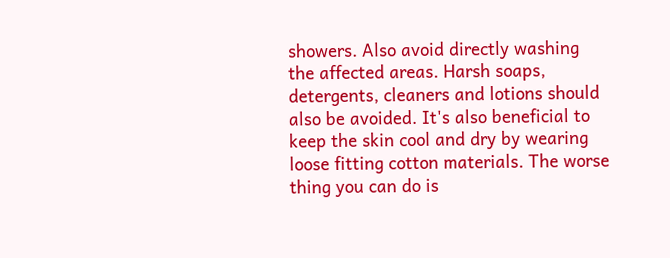showers. Also avoid directly washing the affected areas. Harsh soaps, detergents, cleaners and lotions should also be avoided. It's also beneficial to keep the skin cool and dry by wearing loose fitting cotton materials. The worse thing you can do is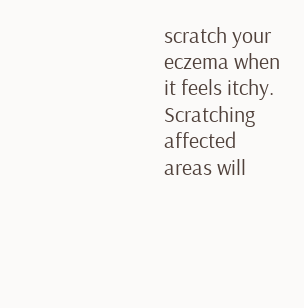scratch your eczema when it feels itchy. Scratching affected areas will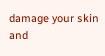damage your skin and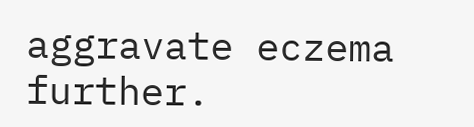aggravate eczema further.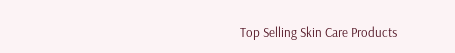Top Selling Skin Care Products